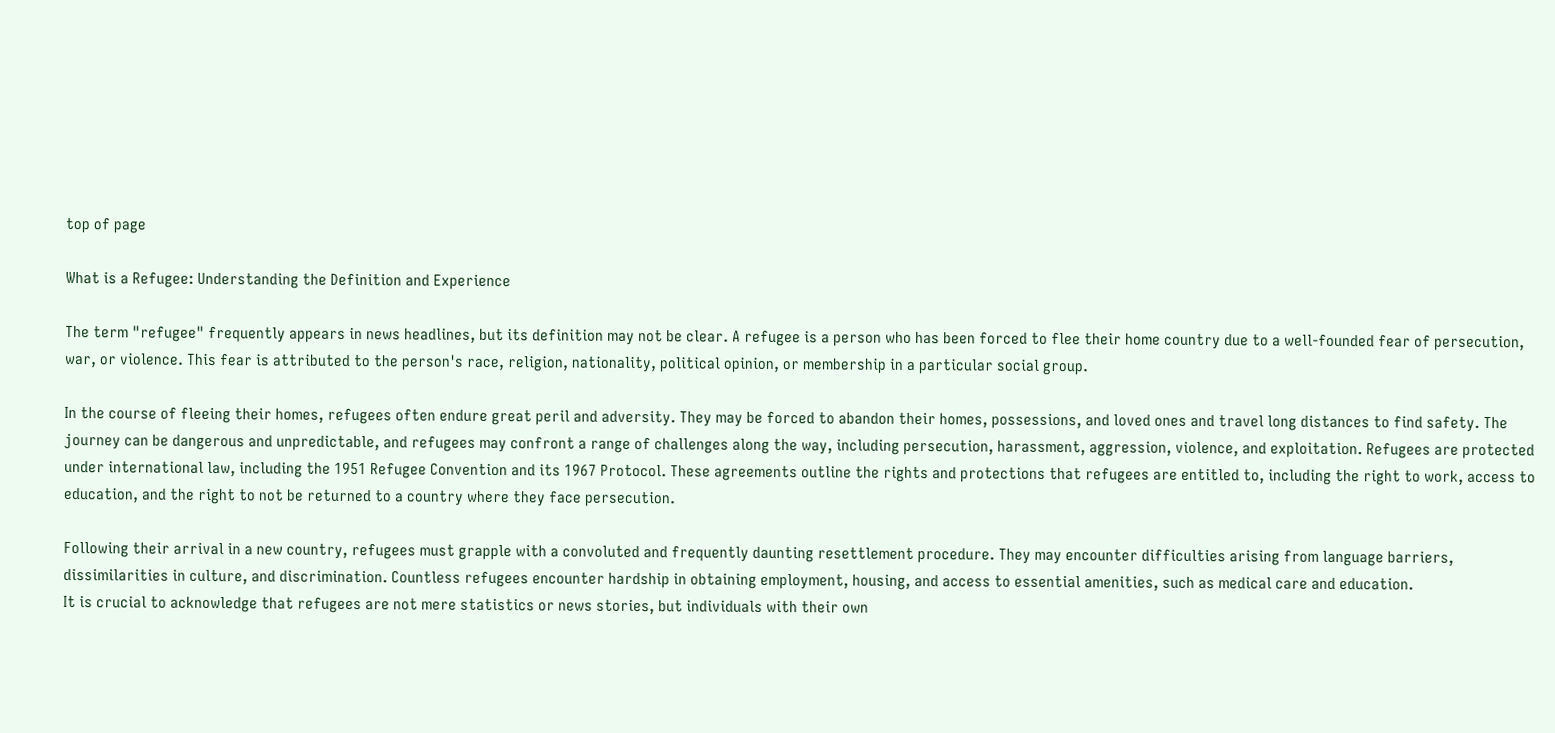top of page

What is a Refugee: Understanding the Definition and Experience

The term "refugee" frequently appears in news headlines, but its definition may not be clear. A refugee is a person who has been forced to flee their home country due to a well-founded fear of persecution, war, or violence. This fear is attributed to the person's race, religion, nationality, political opinion, or membership in a particular social group.

In the course of fleeing their homes, refugees often endure great peril and adversity. They may be forced to abandon their homes, possessions, and loved ones and travel long distances to find safety. The journey can be dangerous and unpredictable, and refugees may confront a range of challenges along the way, including persecution, harassment, aggression, violence, and exploitation. Refugees are protected under international law, including the 1951 Refugee Convention and its 1967 Protocol. These agreements outline the rights and protections that refugees are entitled to, including the right to work, access to education, and the right to not be returned to a country where they face persecution.

Following their arrival in a new country, refugees must grapple with a convoluted and frequently daunting resettlement procedure. They may encounter difficulties arising from language barriers, dissimilarities in culture, and discrimination. Countless refugees encounter hardship in obtaining employment, housing, and access to essential amenities, such as medical care and education.
It is crucial to acknowledge that refugees are not mere statistics or news stories, but individuals with their own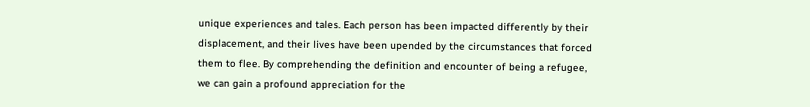unique experiences and tales. Each person has been impacted differently by their displacement, and their lives have been upended by the circumstances that forced them to flee. By comprehending the definition and encounter of being a refugee, we can gain a profound appreciation for the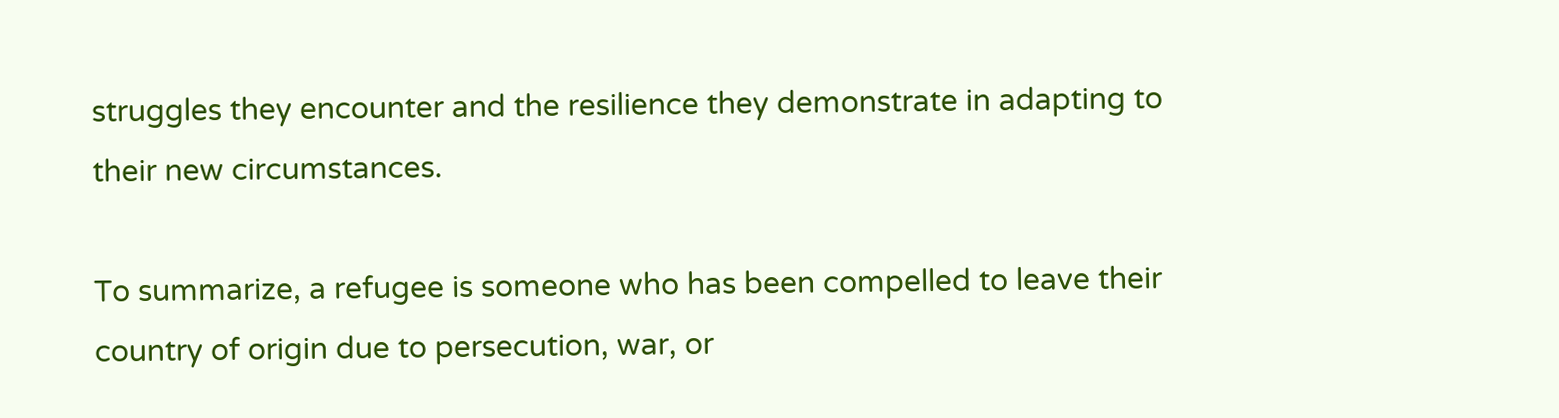struggles they encounter and the resilience they demonstrate in adapting to their new circumstances.

To summarize, a refugee is someone who has been compelled to leave their country of origin due to persecution, war, or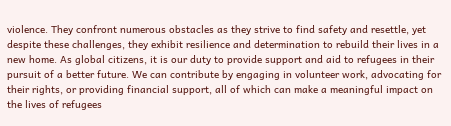violence. They confront numerous obstacles as they strive to find safety and resettle, yet despite these challenges, they exhibit resilience and determination to rebuild their lives in a new home. As global citizens, it is our duty to provide support and aid to refugees in their pursuit of a better future. We can contribute by engaging in volunteer work, advocating for their rights, or providing financial support, all of which can make a meaningful impact on the lives of refugees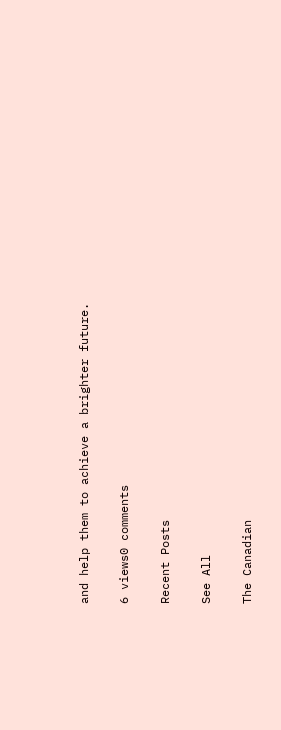and help them to achieve a brighter future.

6 views0 comments

Recent Posts

See All

The Canadian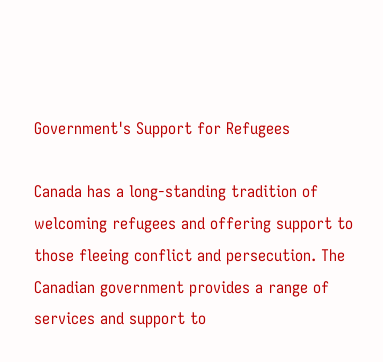Government's Support for Refugees

Canada has a long-standing tradition of welcoming refugees and offering support to those fleeing conflict and persecution. The Canadian government provides a range of services and support to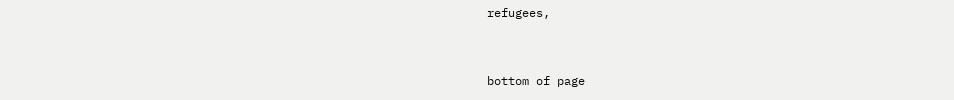refugees,


bottom of page